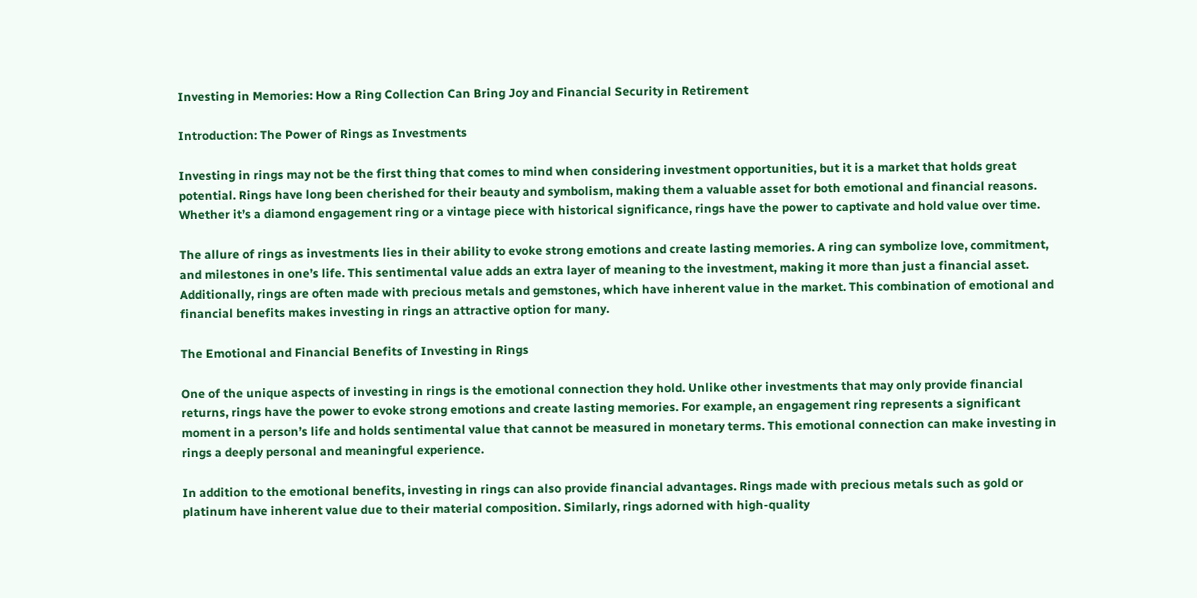Investing in Memories: How a Ring Collection Can Bring Joy and Financial Security in Retirement

Introduction: The Power of Rings as Investments

Investing in rings may not be the first thing that comes to mind when considering investment opportunities, but it is a market that holds great potential. Rings have long been cherished for their beauty and symbolism, making them a valuable asset for both emotional and financial reasons. Whether it’s a diamond engagement ring or a vintage piece with historical significance, rings have the power to captivate and hold value over time.

The allure of rings as investments lies in their ability to evoke strong emotions and create lasting memories. A ring can symbolize love, commitment, and milestones in one’s life. This sentimental value adds an extra layer of meaning to the investment, making it more than just a financial asset. Additionally, rings are often made with precious metals and gemstones, which have inherent value in the market. This combination of emotional and financial benefits makes investing in rings an attractive option for many.

The Emotional and Financial Benefits of Investing in Rings

One of the unique aspects of investing in rings is the emotional connection they hold. Unlike other investments that may only provide financial returns, rings have the power to evoke strong emotions and create lasting memories. For example, an engagement ring represents a significant moment in a person’s life and holds sentimental value that cannot be measured in monetary terms. This emotional connection can make investing in rings a deeply personal and meaningful experience.

In addition to the emotional benefits, investing in rings can also provide financial advantages. Rings made with precious metals such as gold or platinum have inherent value due to their material composition. Similarly, rings adorned with high-quality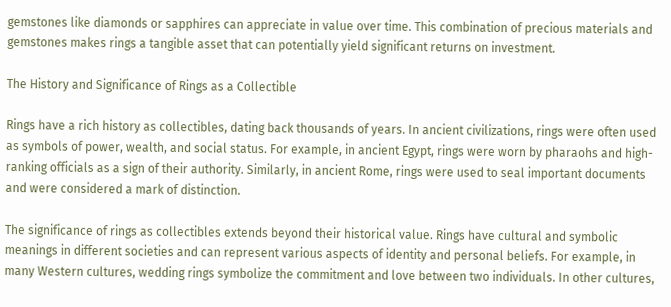gemstones like diamonds or sapphires can appreciate in value over time. This combination of precious materials and gemstones makes rings a tangible asset that can potentially yield significant returns on investment.

The History and Significance of Rings as a Collectible

Rings have a rich history as collectibles, dating back thousands of years. In ancient civilizations, rings were often used as symbols of power, wealth, and social status. For example, in ancient Egypt, rings were worn by pharaohs and high-ranking officials as a sign of their authority. Similarly, in ancient Rome, rings were used to seal important documents and were considered a mark of distinction.

The significance of rings as collectibles extends beyond their historical value. Rings have cultural and symbolic meanings in different societies and can represent various aspects of identity and personal beliefs. For example, in many Western cultures, wedding rings symbolize the commitment and love between two individuals. In other cultures,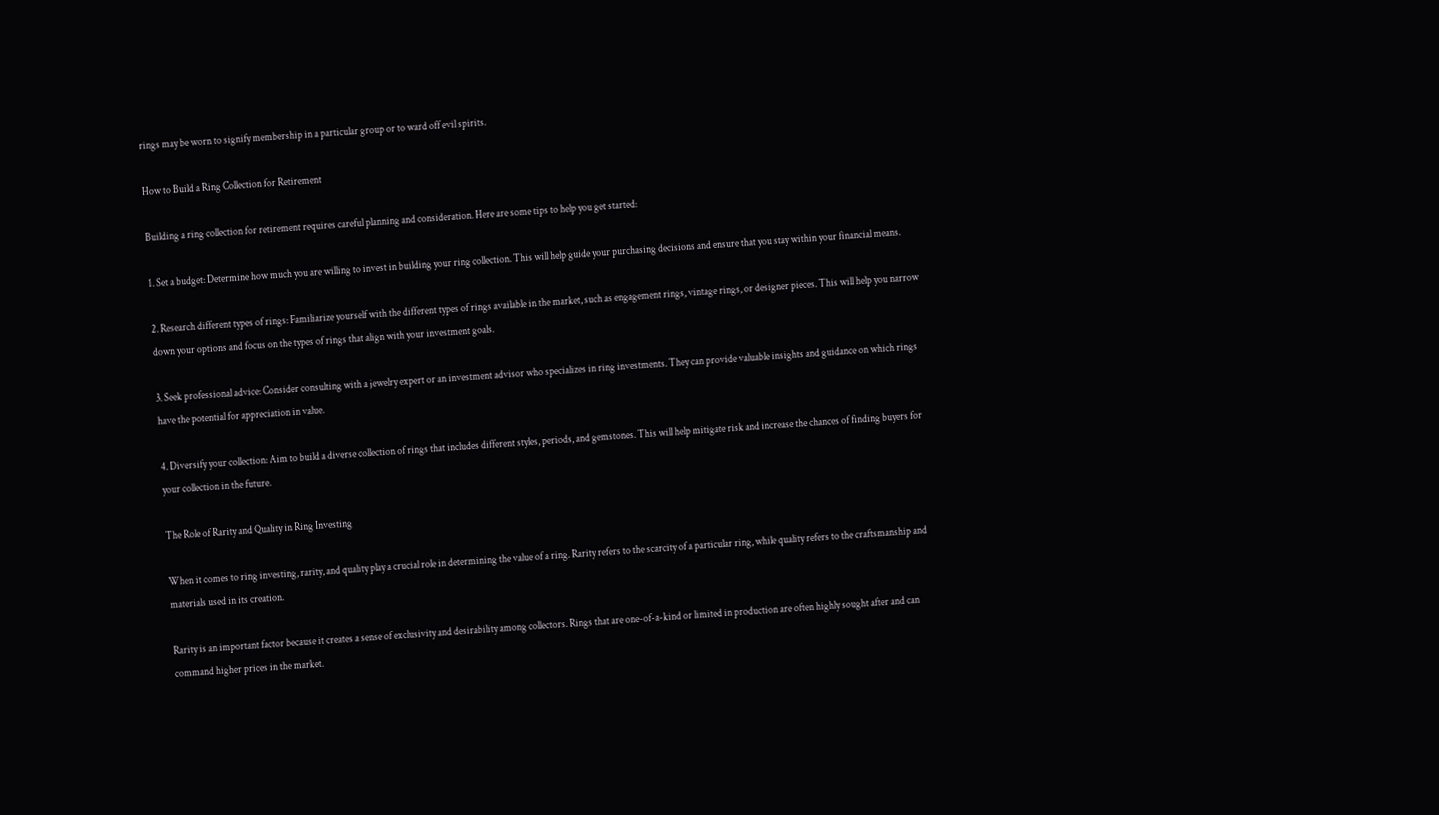rings may be worn to signify membership in a particular group or to ward off evil spirits.

How to Build a Ring Collection for Retirement

Building a ring collection for retirement requires careful planning and consideration. Here are some tips to help you get started:

1. Set a budget: Determine how much you are willing to invest in building your ring collection. This will help guide your purchasing decisions and ensure that you stay within your financial means.

2. Research different types of rings: Familiarize yourself with the different types of rings available in the market, such as engagement rings, vintage rings, or designer pieces. This will help you narrow down your options and focus on the types of rings that align with your investment goals.

3. Seek professional advice: Consider consulting with a jewelry expert or an investment advisor who specializes in ring investments. They can provide valuable insights and guidance on which rings have the potential for appreciation in value.

4. Diversify your collection: Aim to build a diverse collection of rings that includes different styles, periods, and gemstones. This will help mitigate risk and increase the chances of finding buyers for your collection in the future.

The Role of Rarity and Quality in Ring Investing

When it comes to ring investing, rarity, and quality play a crucial role in determining the value of a ring. Rarity refers to the scarcity of a particular ring, while quality refers to the craftsmanship and materials used in its creation.

Rarity is an important factor because it creates a sense of exclusivity and desirability among collectors. Rings that are one-of-a-kind or limited in production are often highly sought after and can command higher prices in the market.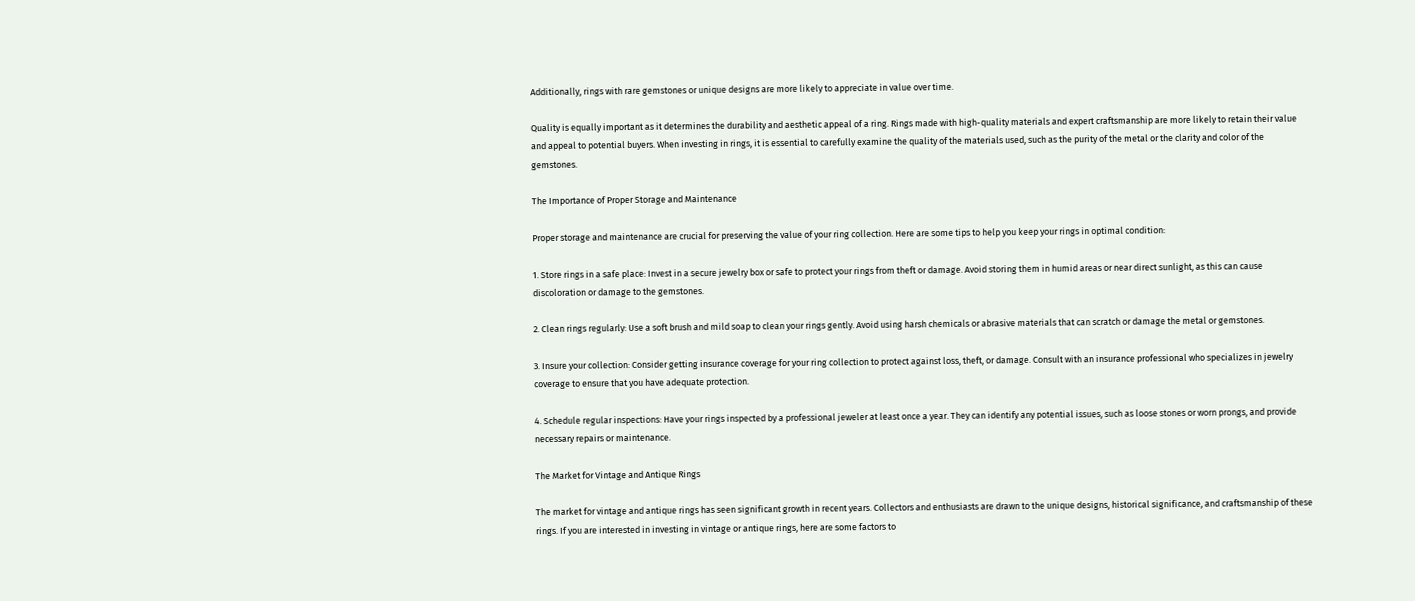Additionally, rings with rare gemstones or unique designs are more likely to appreciate in value over time.

Quality is equally important as it determines the durability and aesthetic appeal of a ring. Rings made with high-quality materials and expert craftsmanship are more likely to retain their value and appeal to potential buyers. When investing in rings, it is essential to carefully examine the quality of the materials used, such as the purity of the metal or the clarity and color of the gemstones.

The Importance of Proper Storage and Maintenance

Proper storage and maintenance are crucial for preserving the value of your ring collection. Here are some tips to help you keep your rings in optimal condition:

1. Store rings in a safe place: Invest in a secure jewelry box or safe to protect your rings from theft or damage. Avoid storing them in humid areas or near direct sunlight, as this can cause discoloration or damage to the gemstones.

2. Clean rings regularly: Use a soft brush and mild soap to clean your rings gently. Avoid using harsh chemicals or abrasive materials that can scratch or damage the metal or gemstones.

3. Insure your collection: Consider getting insurance coverage for your ring collection to protect against loss, theft, or damage. Consult with an insurance professional who specializes in jewelry coverage to ensure that you have adequate protection.

4. Schedule regular inspections: Have your rings inspected by a professional jeweler at least once a year. They can identify any potential issues, such as loose stones or worn prongs, and provide necessary repairs or maintenance.

The Market for Vintage and Antique Rings

The market for vintage and antique rings has seen significant growth in recent years. Collectors and enthusiasts are drawn to the unique designs, historical significance, and craftsmanship of these rings. If you are interested in investing in vintage or antique rings, here are some factors to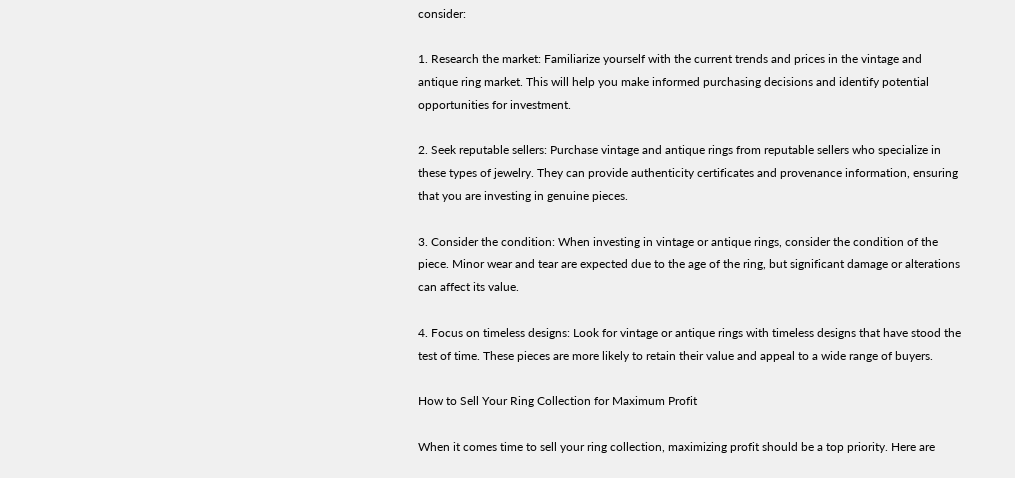consider:

1. Research the market: Familiarize yourself with the current trends and prices in the vintage and antique ring market. This will help you make informed purchasing decisions and identify potential opportunities for investment.

2. Seek reputable sellers: Purchase vintage and antique rings from reputable sellers who specialize in these types of jewelry. They can provide authenticity certificates and provenance information, ensuring that you are investing in genuine pieces.

3. Consider the condition: When investing in vintage or antique rings, consider the condition of the piece. Minor wear and tear are expected due to the age of the ring, but significant damage or alterations can affect its value.

4. Focus on timeless designs: Look for vintage or antique rings with timeless designs that have stood the test of time. These pieces are more likely to retain their value and appeal to a wide range of buyers.

How to Sell Your Ring Collection for Maximum Profit

When it comes time to sell your ring collection, maximizing profit should be a top priority. Here are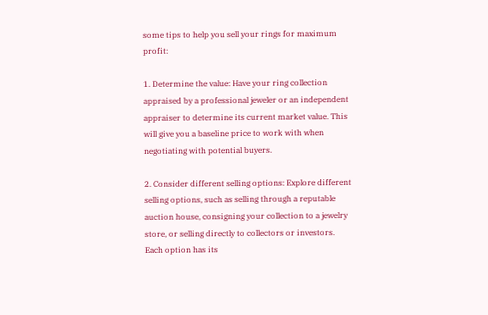some tips to help you sell your rings for maximum profit:

1. Determine the value: Have your ring collection appraised by a professional jeweler or an independent appraiser to determine its current market value. This will give you a baseline price to work with when negotiating with potential buyers.

2. Consider different selling options: Explore different selling options, such as selling through a reputable auction house, consigning your collection to a jewelry store, or selling directly to collectors or investors. Each option has its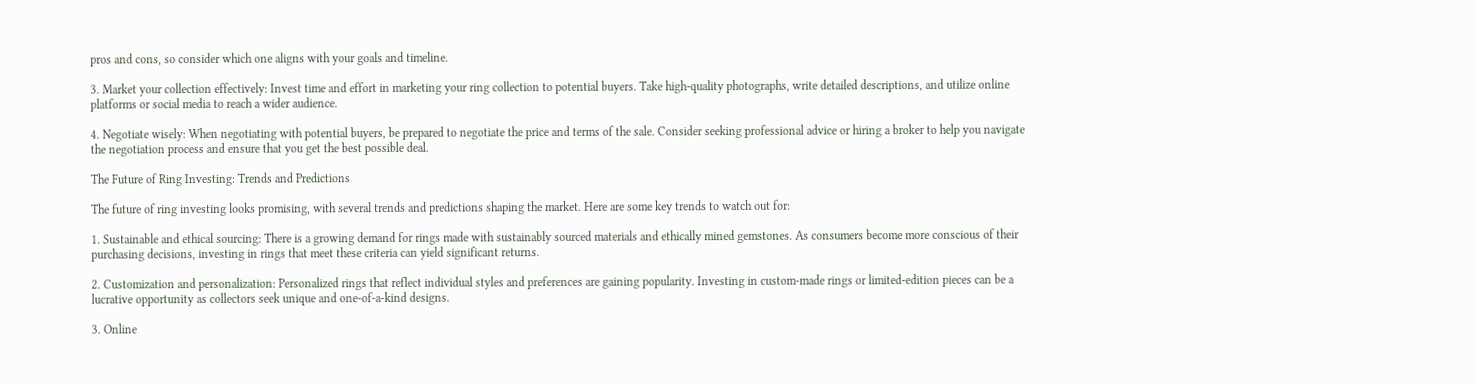pros and cons, so consider which one aligns with your goals and timeline.

3. Market your collection effectively: Invest time and effort in marketing your ring collection to potential buyers. Take high-quality photographs, write detailed descriptions, and utilize online platforms or social media to reach a wider audience.

4. Negotiate wisely: When negotiating with potential buyers, be prepared to negotiate the price and terms of the sale. Consider seeking professional advice or hiring a broker to help you navigate the negotiation process and ensure that you get the best possible deal.

The Future of Ring Investing: Trends and Predictions

The future of ring investing looks promising, with several trends and predictions shaping the market. Here are some key trends to watch out for:

1. Sustainable and ethical sourcing: There is a growing demand for rings made with sustainably sourced materials and ethically mined gemstones. As consumers become more conscious of their purchasing decisions, investing in rings that meet these criteria can yield significant returns.

2. Customization and personalization: Personalized rings that reflect individual styles and preferences are gaining popularity. Investing in custom-made rings or limited-edition pieces can be a lucrative opportunity as collectors seek unique and one-of-a-kind designs.

3. Online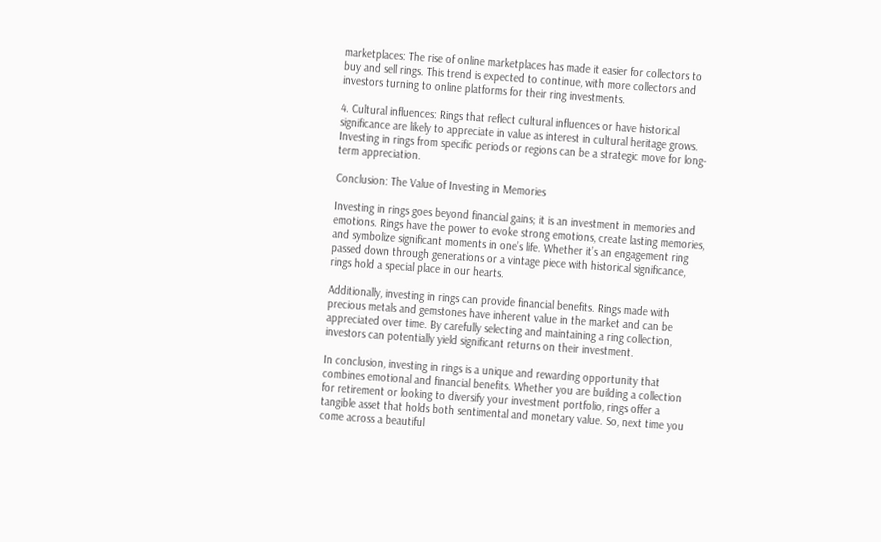marketplaces: The rise of online marketplaces has made it easier for collectors to buy and sell rings. This trend is expected to continue, with more collectors and investors turning to online platforms for their ring investments.

4. Cultural influences: Rings that reflect cultural influences or have historical significance are likely to appreciate in value as interest in cultural heritage grows. Investing in rings from specific periods or regions can be a strategic move for long-term appreciation.

Conclusion: The Value of Investing in Memories

Investing in rings goes beyond financial gains; it is an investment in memories and emotions. Rings have the power to evoke strong emotions, create lasting memories, and symbolize significant moments in one’s life. Whether it’s an engagement ring passed down through generations or a vintage piece with historical significance, rings hold a special place in our hearts.

Additionally, investing in rings can provide financial benefits. Rings made with precious metals and gemstones have inherent value in the market and can be appreciated over time. By carefully selecting and maintaining a ring collection, investors can potentially yield significant returns on their investment.

In conclusion, investing in rings is a unique and rewarding opportunity that combines emotional and financial benefits. Whether you are building a collection for retirement or looking to diversify your investment portfolio, rings offer a tangible asset that holds both sentimental and monetary value. So, next time you come across a beautiful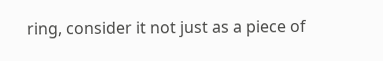ring, consider it not just as a piece of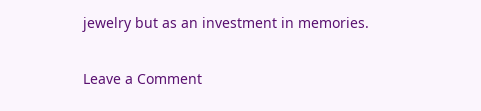jewelry but as an investment in memories.

Leave a Comment